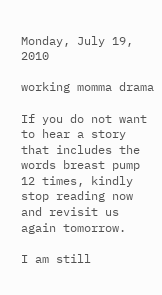Monday, July 19, 2010

working momma drama

If you do not want to hear a story that includes the words breast pump 12 times, kindly stop reading now and revisit us again tomorrow.

I am still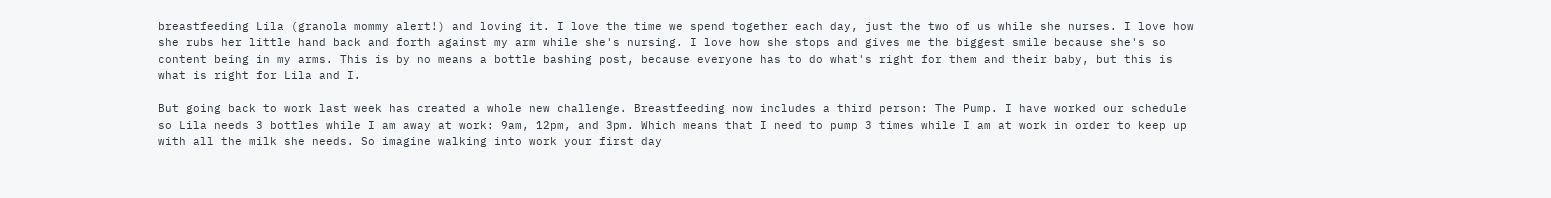breastfeeding Lila (granola mommy alert!) and loving it. I love the time we spend together each day, just the two of us while she nurses. I love how she rubs her little hand back and forth against my arm while she's nursing. I love how she stops and gives me the biggest smile because she's so content being in my arms. This is by no means a bottle bashing post, because everyone has to do what's right for them and their baby, but this is what is right for Lila and I.

But going back to work last week has created a whole new challenge. Breastfeeding now includes a third person: The Pump. I have worked our schedule so Lila needs 3 bottles while I am away at work: 9am, 12pm, and 3pm. Which means that I need to pump 3 times while I am at work in order to keep up with all the milk she needs. So imagine walking into work your first day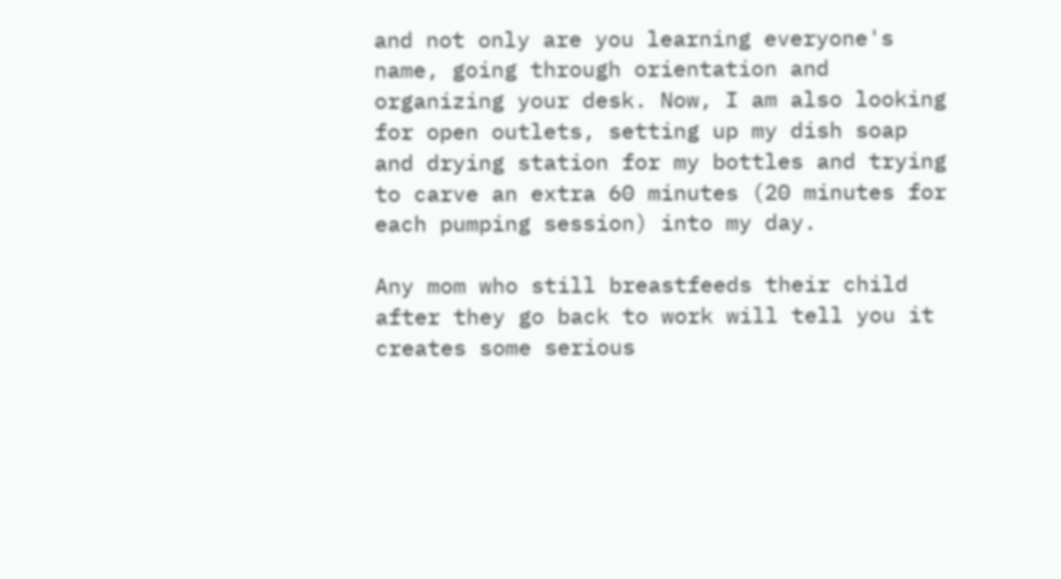and not only are you learning everyone's name, going through orientation and organizing your desk. Now, I am also looking for open outlets, setting up my dish soap and drying station for my bottles and trying to carve an extra 60 minutes (20 minutes for each pumping session) into my day.

Any mom who still breastfeeds their child after they go back to work will tell you it creates some serious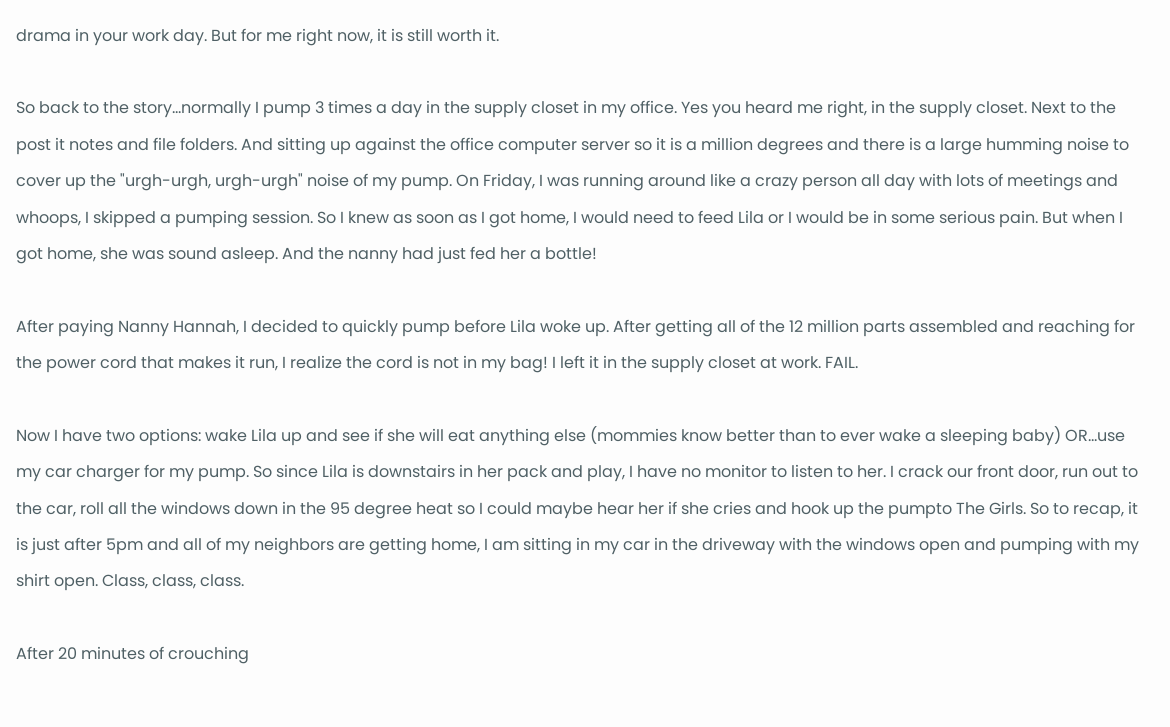drama in your work day. But for me right now, it is still worth it.

So back to the story...normally I pump 3 times a day in the supply closet in my office. Yes you heard me right, in the supply closet. Next to the post it notes and file folders. And sitting up against the office computer server so it is a million degrees and there is a large humming noise to cover up the "urgh-urgh, urgh-urgh" noise of my pump. On Friday, I was running around like a crazy person all day with lots of meetings and whoops, I skipped a pumping session. So I knew as soon as I got home, I would need to feed Lila or I would be in some serious pain. But when I got home, she was sound asleep. And the nanny had just fed her a bottle!

After paying Nanny Hannah, I decided to quickly pump before Lila woke up. After getting all of the 12 million parts assembled and reaching for the power cord that makes it run, I realize the cord is not in my bag! I left it in the supply closet at work. FAIL.

Now I have two options: wake Lila up and see if she will eat anything else (mommies know better than to ever wake a sleeping baby) OR...use my car charger for my pump. So since Lila is downstairs in her pack and play, I have no monitor to listen to her. I crack our front door, run out to the car, roll all the windows down in the 95 degree heat so I could maybe hear her if she cries and hook up the pumpto The Girls. So to recap, it is just after 5pm and all of my neighbors are getting home, I am sitting in my car in the driveway with the windows open and pumping with my shirt open. Class, class, class.

After 20 minutes of crouching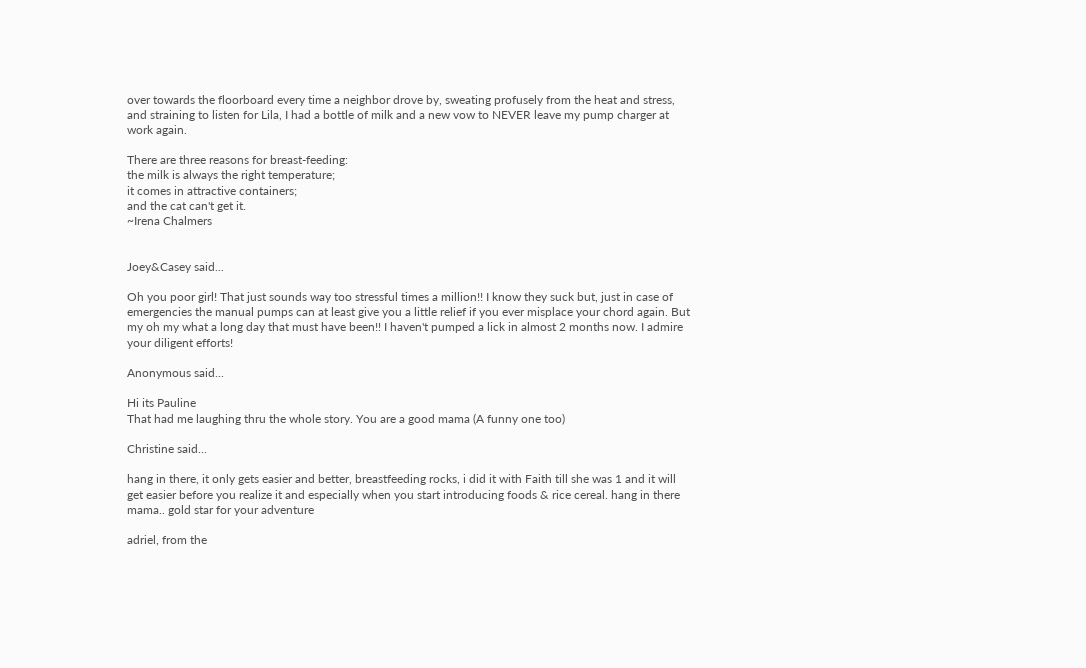over towards the floorboard every time a neighbor drove by, sweating profusely from the heat and stress, and straining to listen for Lila, I had a bottle of milk and a new vow to NEVER leave my pump charger at work again.

There are three reasons for breast-feeding:
the milk is always the right temperature;
it comes in attractive containers;
and the cat can't get it.
~Irena Chalmers


Joey&Casey said...

Oh you poor girl! That just sounds way too stressful times a million!! I know they suck but, just in case of emergencies the manual pumps can at least give you a little relief if you ever misplace your chord again. But my oh my what a long day that must have been!! I haven't pumped a lick in almost 2 months now. I admire your diligent efforts!

Anonymous said...

Hi its Pauline
That had me laughing thru the whole story. You are a good mama (A funny one too)

Christine said...

hang in there, it only gets easier and better, breastfeeding rocks, i did it with Faith till she was 1 and it will get easier before you realize it and especially when you start introducing foods & rice cereal. hang in there mama.. gold star for your adventure

adriel, from the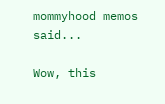mommyhood memos said...

Wow, this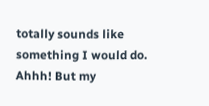totally sounds like something I would do. Ahhh! But my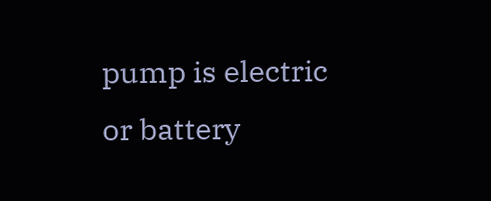pump is electric or battery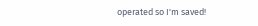operated so I'm saved!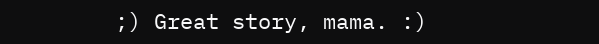;) Great story, mama. :)